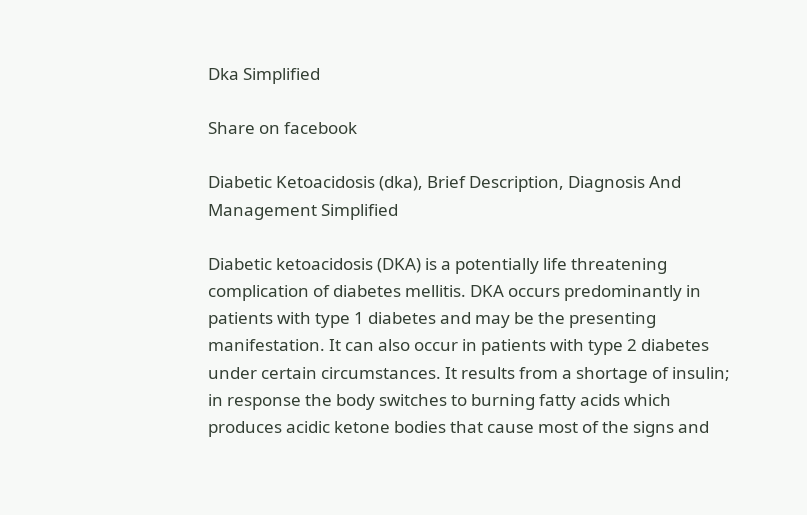Dka Simplified

Share on facebook

Diabetic Ketoacidosis (dka), Brief Description, Diagnosis And Management Simplified

Diabetic ketoacidosis (DKA) is a potentially life threatening complication of diabetes mellitis. DKA occurs predominantly in patients with type 1 diabetes and may be the presenting manifestation. It can also occur in patients with type 2 diabetes under certain circumstances. It results from a shortage of insulin; in response the body switches to burning fatty acids which produces acidic ketone bodies that cause most of the signs and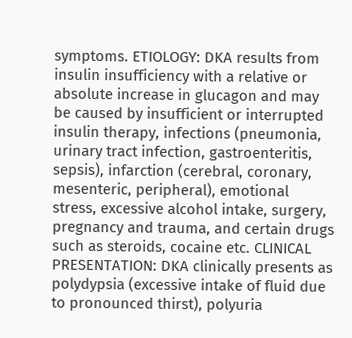symptoms. ETIOLOGY: DKA results from insulin insufficiency with a relative or absolute increase in glucagon and may be caused by insufficient or interrupted insulin therapy, infections (pneumonia, urinary tract infection, gastroenteritis, sepsis), infarction (cerebral, coronary, mesenteric, peripheral), emotional stress, excessive alcohol intake, surgery, pregnancy and trauma, and certain drugs such as steroids, cocaine etc. CLINICAL PRESENTATION: DKA clinically presents as polydypsia (excessive intake of fluid due to pronounced thirst), polyuria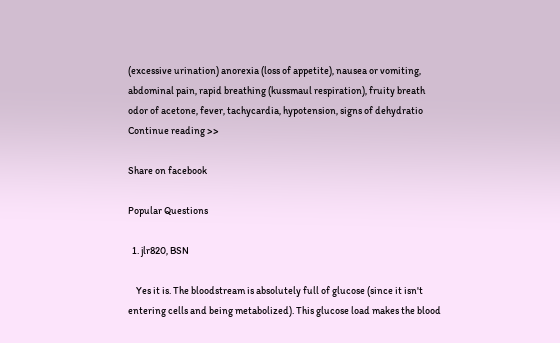(excessive urination) anorexia (loss of appetite), nausea or vomiting, abdominal pain, rapid breathing (kussmaul respiration), fruity breath odor of acetone, fever, tachycardia, hypotension, signs of dehydratio Continue reading >>

Share on facebook

Popular Questions

  1. jlr820, BSN

    Yes it is. The bloodstream is absolutely full of glucose (since it isn't entering cells and being metabolized). This glucose load makes the blood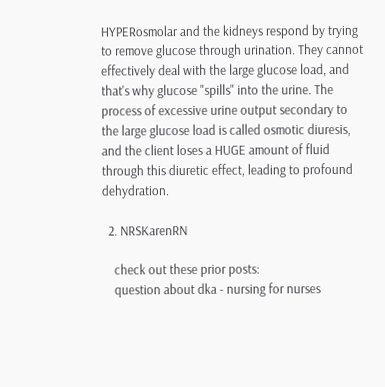HYPERosmolar and the kidneys respond by trying to remove glucose through urination. They cannot effectively deal with the large glucose load, and that's why glucose "spills" into the urine. The process of excessive urine output secondary to the large glucose load is called osmotic diuresis, and the client loses a HUGE amount of fluid through this diuretic effect, leading to profound dehydration.

  2. NRSKarenRN

    check out these prior posts:
    question about dka - nursing for nurses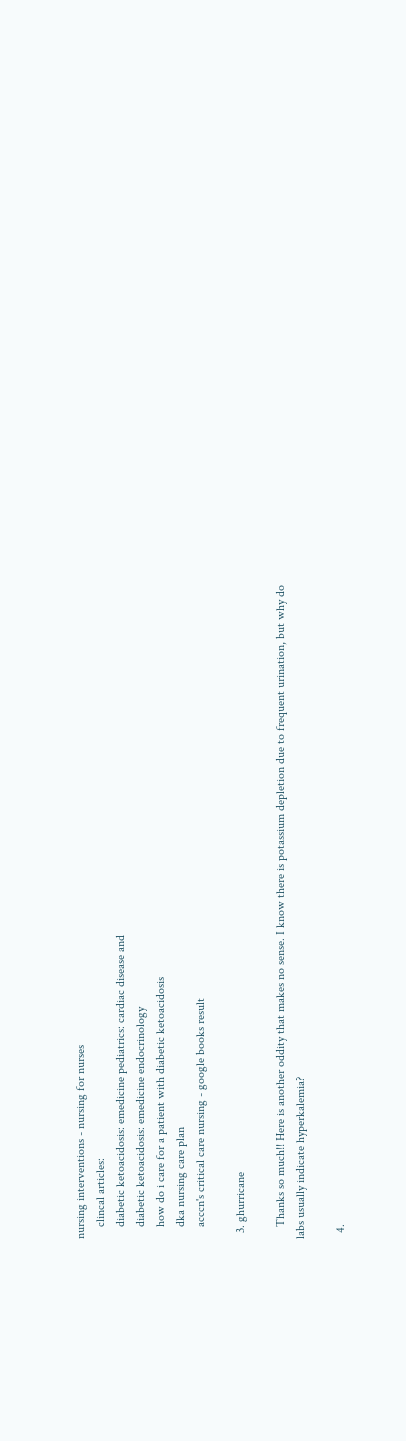nursing interventions - nursing for nurses
    clincal articles:
    diabetic ketoacidosis: emedicine pediatrics: cardiac disease and
    diabetic ketoacidosis: emedicine endocrinology
    how do i care for a patient with diabetic ketoacidosis
    dka nursing care plan
    acccn's critical care nursing - google books result

  3. ghurricane

    Thanks so much!! Here is another oddity that makes no sense. I know there is potassium depletion due to frequent urination, but why do labs usually indicate hyperkalemia?

  4.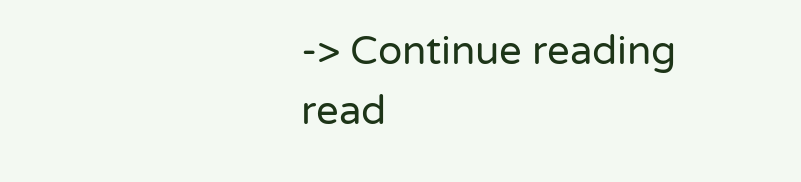-> Continue reading
read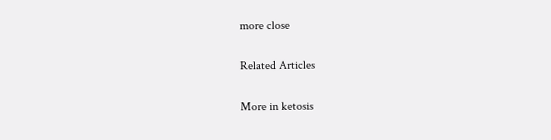more close

Related Articles

More in ketosis